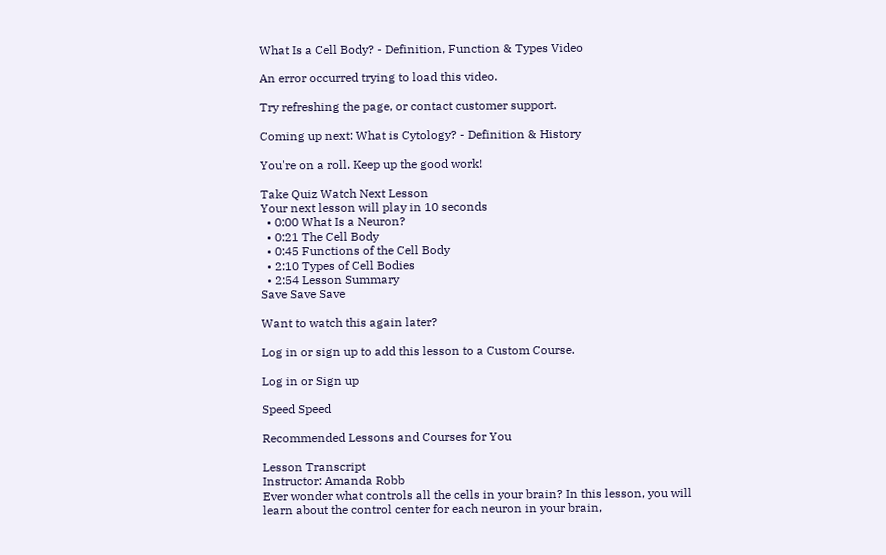What Is a Cell Body? - Definition, Function & Types Video

An error occurred trying to load this video.

Try refreshing the page, or contact customer support.

Coming up next: What is Cytology? - Definition & History

You're on a roll. Keep up the good work!

Take Quiz Watch Next Lesson
Your next lesson will play in 10 seconds
  • 0:00 What Is a Neuron?
  • 0:21 The Cell Body
  • 0:45 Functions of the Cell Body
  • 2:10 Types of Cell Bodies
  • 2:54 Lesson Summary
Save Save Save

Want to watch this again later?

Log in or sign up to add this lesson to a Custom Course.

Log in or Sign up

Speed Speed

Recommended Lessons and Courses for You

Lesson Transcript
Instructor: Amanda Robb
Ever wonder what controls all the cells in your brain? In this lesson, you will learn about the control center for each neuron in your brain,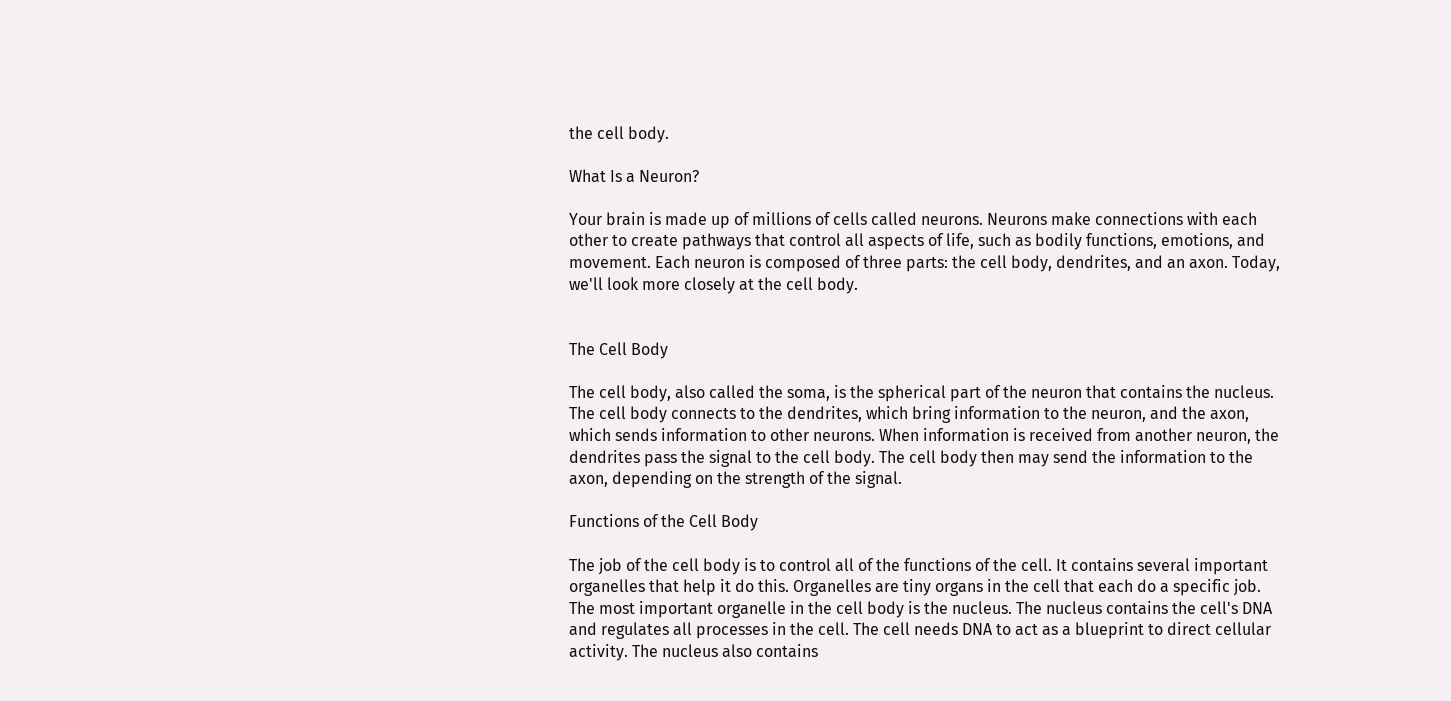the cell body.

What Is a Neuron?

Your brain is made up of millions of cells called neurons. Neurons make connections with each other to create pathways that control all aspects of life, such as bodily functions, emotions, and movement. Each neuron is composed of three parts: the cell body, dendrites, and an axon. Today, we'll look more closely at the cell body.


The Cell Body

The cell body, also called the soma, is the spherical part of the neuron that contains the nucleus. The cell body connects to the dendrites, which bring information to the neuron, and the axon, which sends information to other neurons. When information is received from another neuron, the dendrites pass the signal to the cell body. The cell body then may send the information to the axon, depending on the strength of the signal.

Functions of the Cell Body

The job of the cell body is to control all of the functions of the cell. It contains several important organelles that help it do this. Organelles are tiny organs in the cell that each do a specific job. The most important organelle in the cell body is the nucleus. The nucleus contains the cell's DNA and regulates all processes in the cell. The cell needs DNA to act as a blueprint to direct cellular activity. The nucleus also contains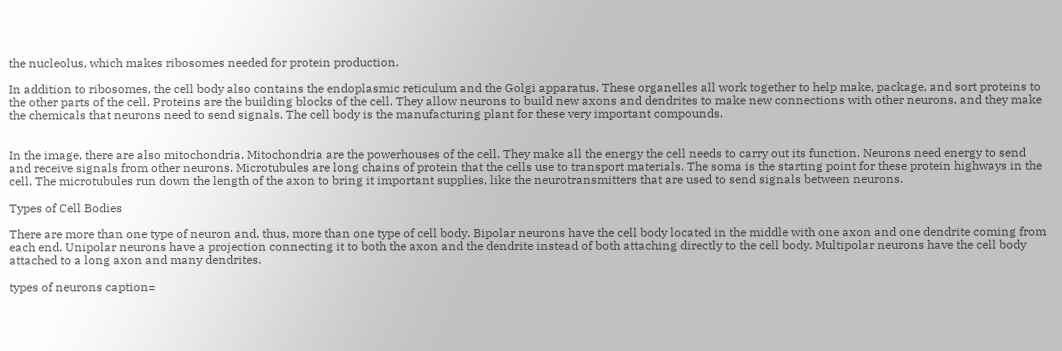the nucleolus, which makes ribosomes needed for protein production.

In addition to ribosomes, the cell body also contains the endoplasmic reticulum and the Golgi apparatus. These organelles all work together to help make, package, and sort proteins to the other parts of the cell. Proteins are the building blocks of the cell. They allow neurons to build new axons and dendrites to make new connections with other neurons, and they make the chemicals that neurons need to send signals. The cell body is the manufacturing plant for these very important compounds.


In the image, there are also mitochondria. Mitochondria are the powerhouses of the cell. They make all the energy the cell needs to carry out its function. Neurons need energy to send and receive signals from other neurons. Microtubules are long chains of protein that the cells use to transport materials. The soma is the starting point for these protein highways in the cell. The microtubules run down the length of the axon to bring it important supplies, like the neurotransmitters that are used to send signals between neurons.

Types of Cell Bodies

There are more than one type of neuron and, thus, more than one type of cell body. Bipolar neurons have the cell body located in the middle with one axon and one dendrite coming from each end. Unipolar neurons have a projection connecting it to both the axon and the dendrite instead of both attaching directly to the cell body. Multipolar neurons have the cell body attached to a long axon and many dendrites.

types of neurons caption=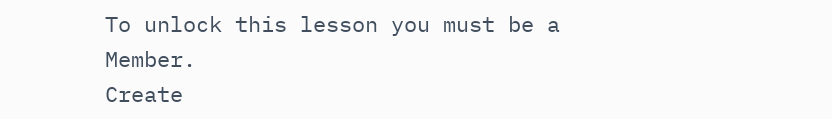To unlock this lesson you must be a Member.
Create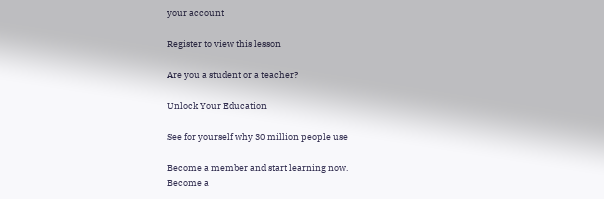your account

Register to view this lesson

Are you a student or a teacher?

Unlock Your Education

See for yourself why 30 million people use

Become a member and start learning now.
Become a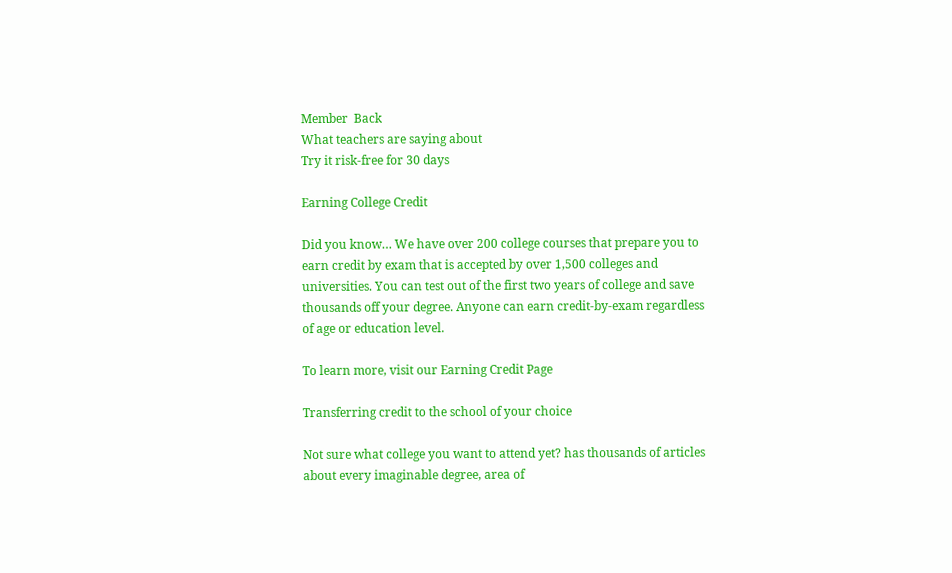Member  Back
What teachers are saying about
Try it risk-free for 30 days

Earning College Credit

Did you know… We have over 200 college courses that prepare you to earn credit by exam that is accepted by over 1,500 colleges and universities. You can test out of the first two years of college and save thousands off your degree. Anyone can earn credit-by-exam regardless of age or education level.

To learn more, visit our Earning Credit Page

Transferring credit to the school of your choice

Not sure what college you want to attend yet? has thousands of articles about every imaginable degree, area of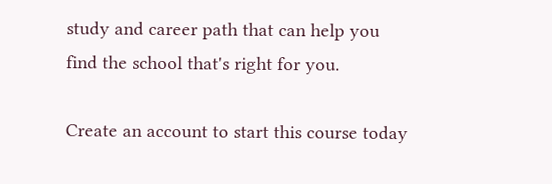study and career path that can help you find the school that's right for you.

Create an account to start this course today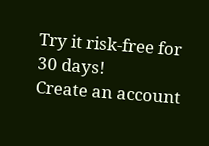Try it risk-free for 30 days!
Create an account